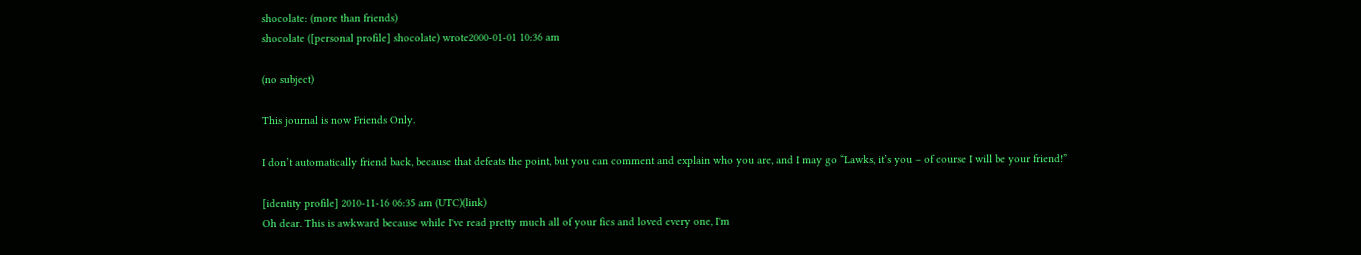shocolate: (more than friends)
shocolate ([personal profile] shocolate) wrote2000-01-01 10:36 am

(no subject)

This journal is now Friends Only.

I don’t automatically friend back, because that defeats the point, but you can comment and explain who you are, and I may go “Lawks, it’s you – of course I will be your friend!”

[identity profile] 2010-11-16 06:35 am (UTC)(link)
Oh dear. This is awkward because while I've read pretty much all of your fics and loved every one, I'm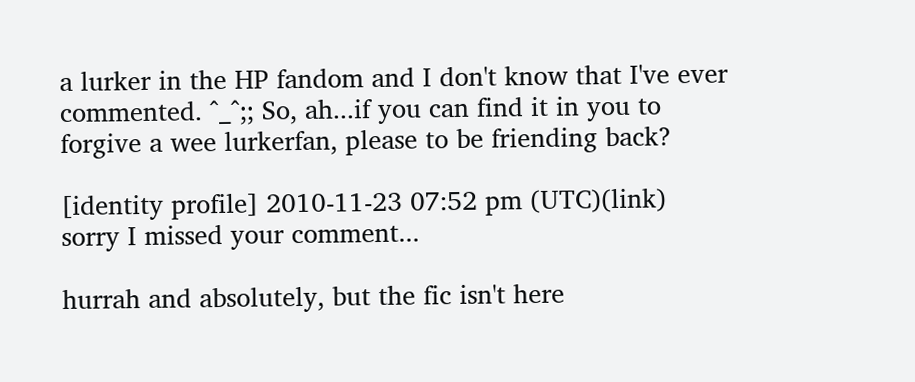a lurker in the HP fandom and I don't know that I've ever commented. ^_^;; So, ah...if you can find it in you to forgive a wee lurkerfan, please to be friending back?

[identity profile] 2010-11-23 07:52 pm (UTC)(link)
sorry I missed your comment...

hurrah and absolutely, but the fic isn't here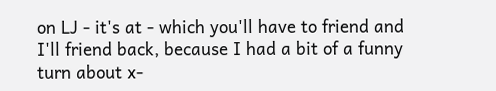on LJ - it's at - which you'll have to friend and I'll friend back, because I had a bit of a funny turn about x-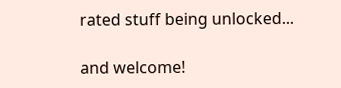rated stuff being unlocked...

and welcome!